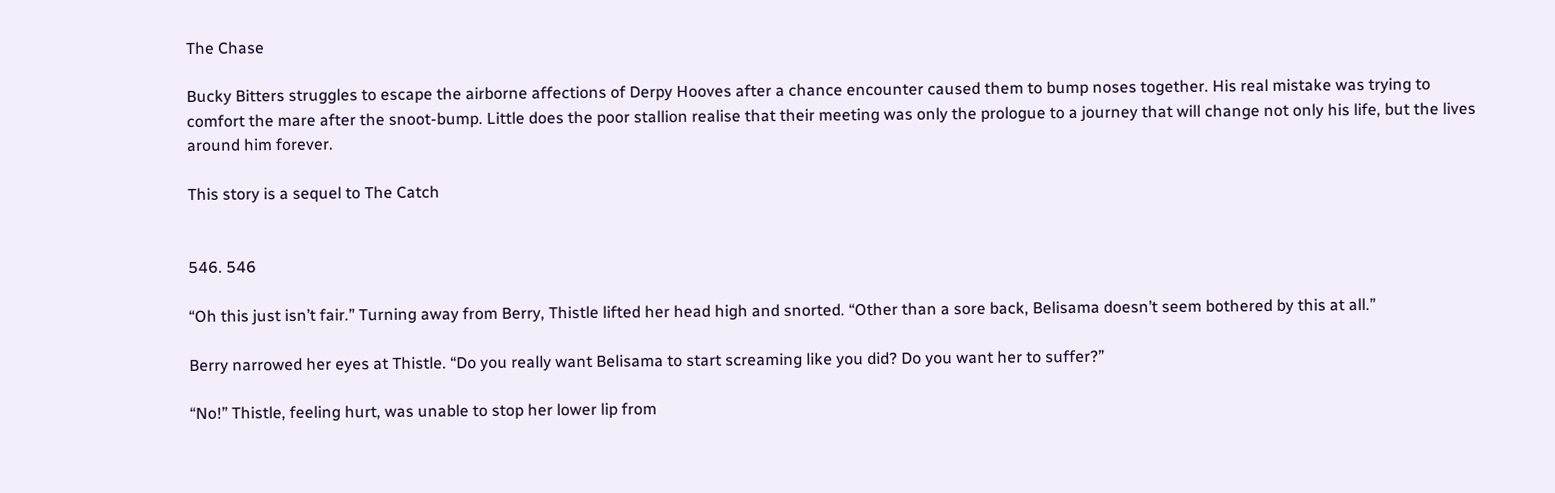The Chase

Bucky Bitters struggles to escape the airborne affections of Derpy Hooves after a chance encounter caused them to bump noses together. His real mistake was trying to comfort the mare after the snoot-bump. Little does the poor stallion realise that their meeting was only the prologue to a journey that will change not only his life, but the lives around him forever.

This story is a sequel to The Catch


546. 546

“Oh this just isn’t fair.” Turning away from Berry, Thistle lifted her head high and snorted. “Other than a sore back, Belisama doesn’t seem bothered by this at all.”

Berry narrowed her eyes at Thistle. “Do you really want Belisama to start screaming like you did? Do you want her to suffer?”

“No!” Thistle, feeling hurt, was unable to stop her lower lip from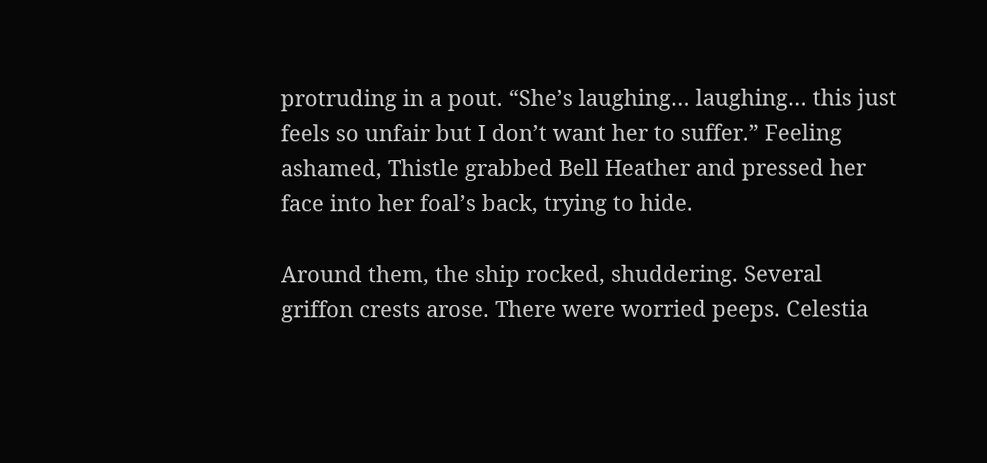protruding in a pout. “She’s laughing… laughing… this just feels so unfair but I don’t want her to suffer.” Feeling ashamed, Thistle grabbed Bell Heather and pressed her face into her foal’s back, trying to hide.

Around them, the ship rocked, shuddering. Several griffon crests arose. There were worried peeps. Celestia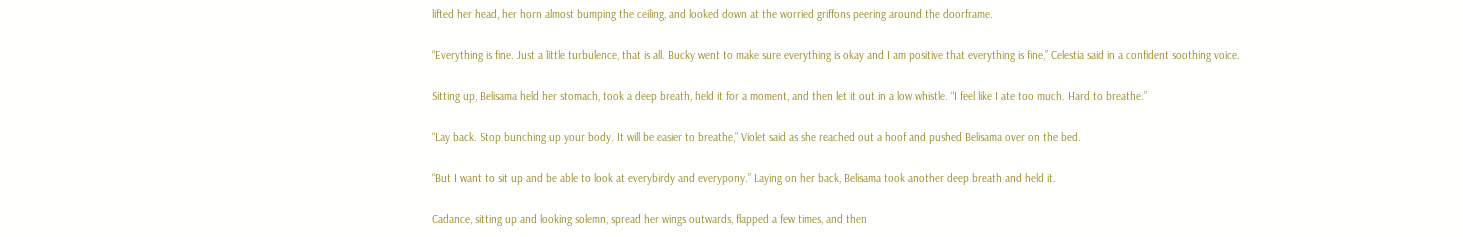lifted her head, her horn almost bumping the ceiling, and looked down at the worried griffons peering around the doorframe.

“Everything is fine. Just a little turbulence, that is all. Bucky went to make sure everything is okay and I am positive that everything is fine,” Celestia said in a confident soothing voice.

Sitting up, Belisama held her stomach, took a deep breath, held it for a moment, and then let it out in a low whistle. “I feel like I ate too much. Hard to breathe.”

“Lay back. Stop bunching up your body. It will be easier to breathe,” Violet said as she reached out a hoof and pushed Belisama over on the bed.

“But I want to sit up and be able to look at everybirdy and everypony.” Laying on her back, Belisama took another deep breath and held it.

Cadance, sitting up and looking solemn, spread her wings outwards, flapped a few times, and then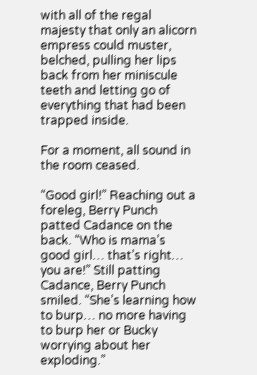with all of the regal majesty that only an alicorn empress could muster, belched, pulling her lips back from her miniscule teeth and letting go of everything that had been trapped inside.

For a moment, all sound in the room ceased.

“Good girl!” Reaching out a foreleg, Berry Punch patted Cadance on the back. “Who is mama’s good girl… that’s right… you are!” Still patting Cadance, Berry Punch smiled. “She’s learning how to burp… no more having to burp her or Bucky worrying about her exploding.”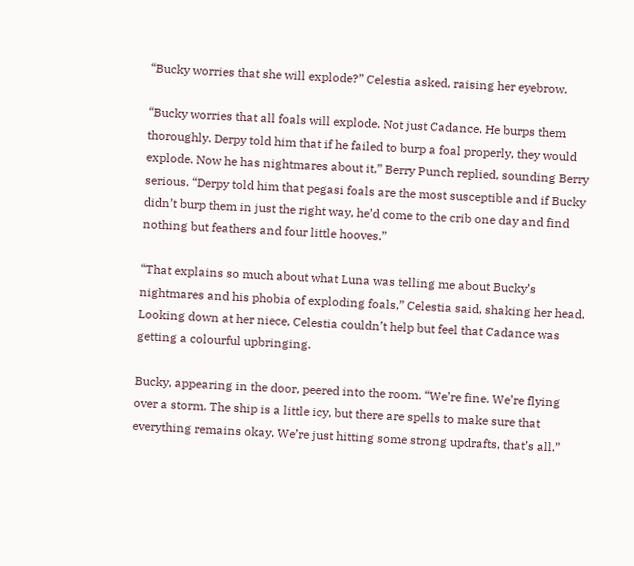“Bucky worries that she will explode?” Celestia asked, raising her eyebrow.

“Bucky worries that all foals will explode. Not just Cadance. He burps them thoroughly. Derpy told him that if he failed to burp a foal properly, they would explode. Now he has nightmares about it,” Berry Punch replied, sounding Berry serious. “Derpy told him that pegasi foals are the most susceptible and if Bucky didn’t burp them in just the right way, he’d come to the crib one day and find nothing but feathers and four little hooves.”

“That explains so much about what Luna was telling me about Bucky’s nightmares and his phobia of exploding foals,” Celestia said, shaking her head. Looking down at her niece, Celestia couldn’t help but feel that Cadance was getting a colourful upbringing.

Bucky, appearing in the door, peered into the room. “We’re fine. We’re flying over a storm. The ship is a little icy, but there are spells to make sure that everything remains okay. We’re just hitting some strong updrafts, that’s all.”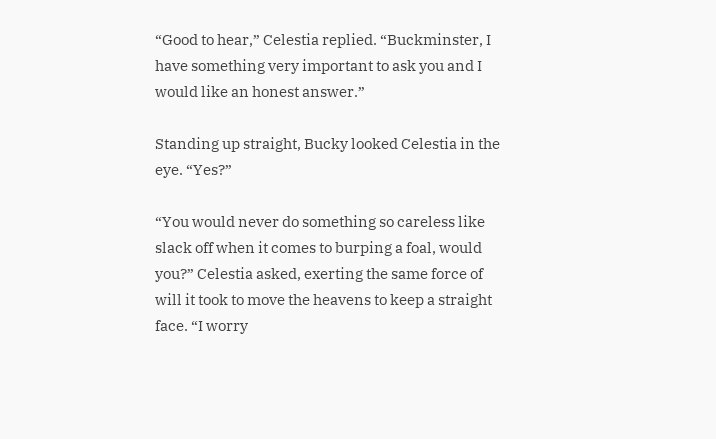“Good to hear,” Celestia replied. “Buckminster, I have something very important to ask you and I would like an honest answer.”

Standing up straight, Bucky looked Celestia in the eye. “Yes?”

“You would never do something so careless like slack off when it comes to burping a foal, would you?” Celestia asked, exerting the same force of will it took to move the heavens to keep a straight face. “I worry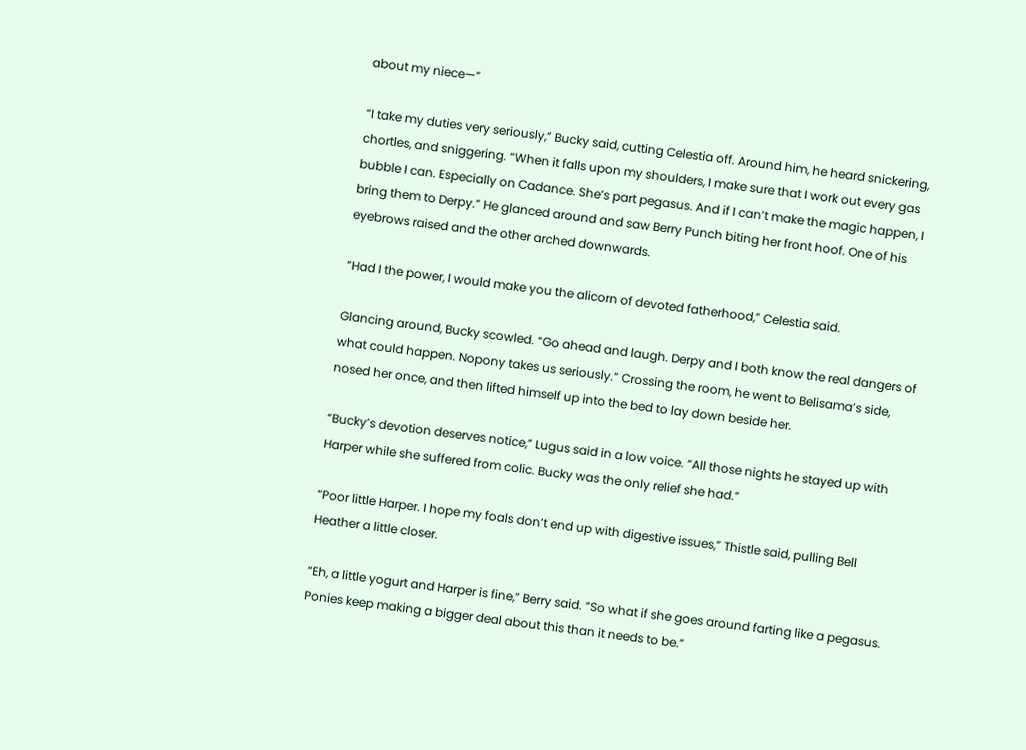about my niece—”

“I take my duties very seriously,” Bucky said, cutting Celestia off. Around him, he heard snickering, chortles, and sniggering. “When it falls upon my shoulders, I make sure that I work out every gas bubble I can. Especially on Cadance. She’s part pegasus. And if I can’t make the magic happen, I bring them to Derpy.” He glanced around and saw Berry Punch biting her front hoof. One of his eyebrows raised and the other arched downwards.

“Had I the power, I would make you the alicorn of devoted fatherhood,” Celestia said.

Glancing around, Bucky scowled. “Go ahead and laugh. Derpy and I both know the real dangers of what could happen. Nopony takes us seriously.” Crossing the room, he went to Belisama’s side, nosed her once, and then lifted himself up into the bed to lay down beside her.

“Bucky’s devotion deserves notice,” Lugus said in a low voice. “All those nights he stayed up with Harper while she suffered from colic. Bucky was the only relief she had.”

“Poor little Harper. I hope my foals don’t end up with digestive issues,” Thistle said, pulling Bell Heather a little closer.

“Eh, a little yogurt and Harper is fine,” Berry said. “So what if she goes around farting like a pegasus. Ponies keep making a bigger deal about this than it needs to be.”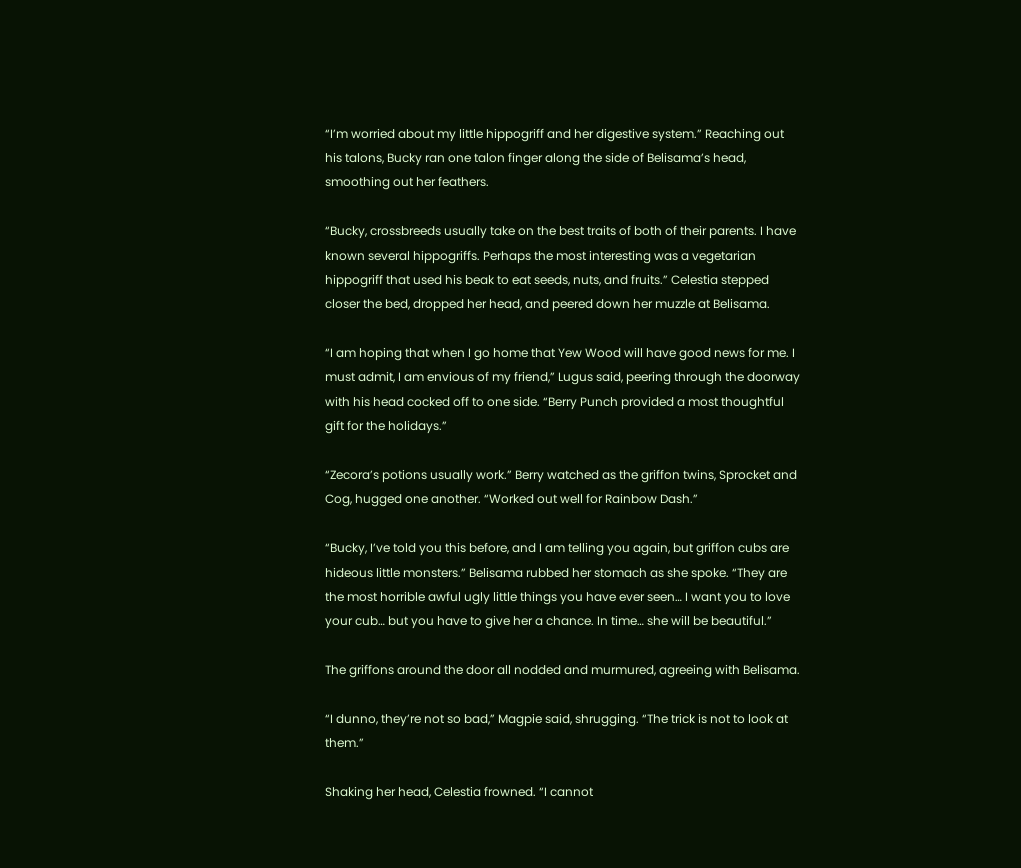“I’m worried about my little hippogriff and her digestive system.” Reaching out his talons, Bucky ran one talon finger along the side of Belisama’s head, smoothing out her feathers.

“Bucky, crossbreeds usually take on the best traits of both of their parents. I have known several hippogriffs. Perhaps the most interesting was a vegetarian hippogriff that used his beak to eat seeds, nuts, and fruits.” Celestia stepped closer the bed, dropped her head, and peered down her muzzle at Belisama.

“I am hoping that when I go home that Yew Wood will have good news for me. I must admit, I am envious of my friend,” Lugus said, peering through the doorway with his head cocked off to one side. “Berry Punch provided a most thoughtful gift for the holidays.”

“Zecora’s potions usually work.” Berry watched as the griffon twins, Sprocket and Cog, hugged one another. “Worked out well for Rainbow Dash.”

“Bucky, I’ve told you this before, and I am telling you again, but griffon cubs are hideous little monsters.” Belisama rubbed her stomach as she spoke. “They are the most horrible awful ugly little things you have ever seen… I want you to love your cub… but you have to give her a chance. In time… she will be beautiful.”

The griffons around the door all nodded and murmured, agreeing with Belisama.

“I dunno, they’re not so bad,” Magpie said, shrugging. “The trick is not to look at them.”

Shaking her head, Celestia frowned. “I cannot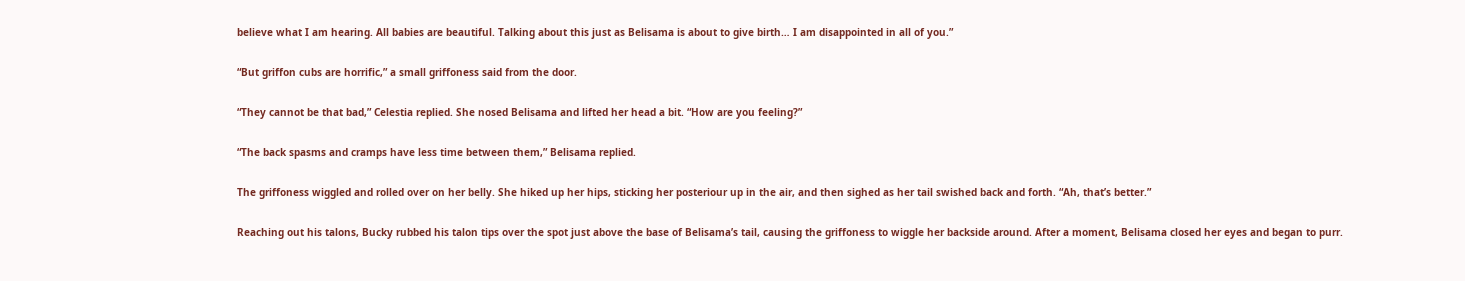believe what I am hearing. All babies are beautiful. Talking about this just as Belisama is about to give birth… I am disappointed in all of you.”

“But griffon cubs are horrific,” a small griffoness said from the door.

“They cannot be that bad,” Celestia replied. She nosed Belisama and lifted her head a bit. “How are you feeling?”

“The back spasms and cramps have less time between them,” Belisama replied.

The griffoness wiggled and rolled over on her belly. She hiked up her hips, sticking her posteriour up in the air, and then sighed as her tail swished back and forth. “Ah, that’s better.”

Reaching out his talons, Bucky rubbed his talon tips over the spot just above the base of Belisama’s tail, causing the griffoness to wiggle her backside around. After a moment, Belisama closed her eyes and began to purr.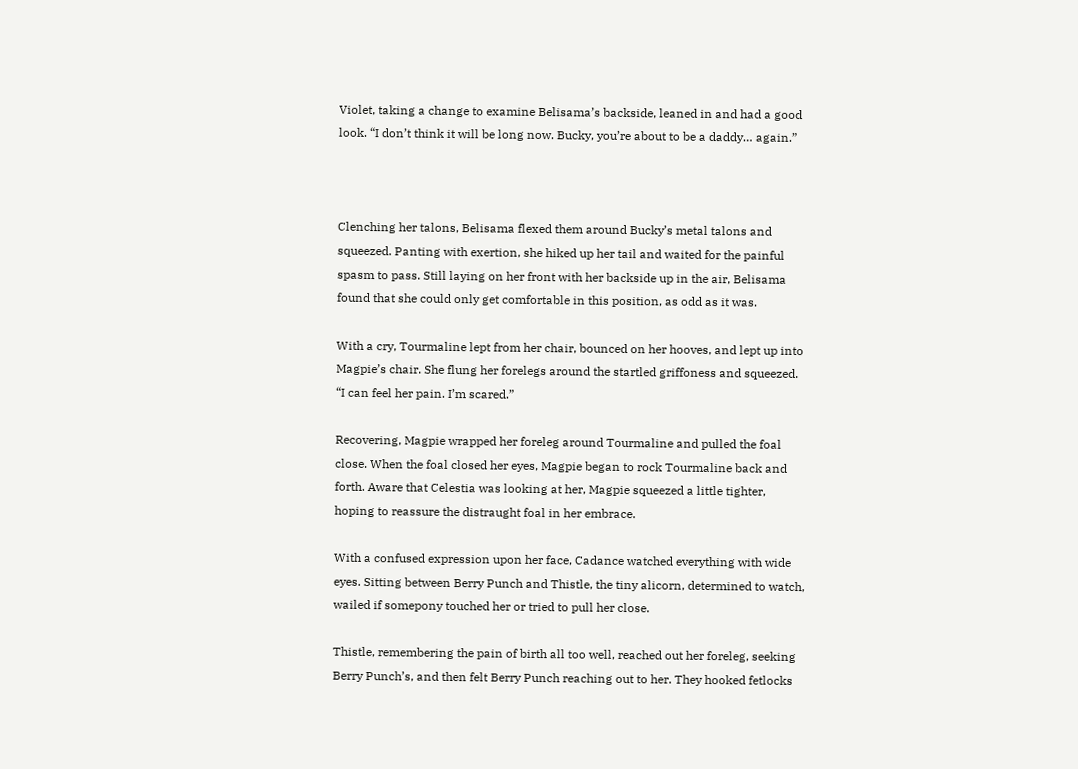Violet, taking a change to examine Belisama’s backside, leaned in and had a good look. “I don’t think it will be long now. Bucky, you’re about to be a daddy… again.”



Clenching her talons, Belisama flexed them around Bucky’s metal talons and squeezed. Panting with exertion, she hiked up her tail and waited for the painful spasm to pass. Still laying on her front with her backside up in the air, Belisama found that she could only get comfortable in this position, as odd as it was.

With a cry, Tourmaline lept from her chair, bounced on her hooves, and lept up into Magpie’s chair. She flung her forelegs around the startled griffoness and squeezed. “I can feel her pain. I’m scared.”

Recovering, Magpie wrapped her foreleg around Tourmaline and pulled the foal close. When the foal closed her eyes, Magpie began to rock Tourmaline back and forth. Aware that Celestia was looking at her, Magpie squeezed a little tighter, hoping to reassure the distraught foal in her embrace.

With a confused expression upon her face, Cadance watched everything with wide eyes. Sitting between Berry Punch and Thistle, the tiny alicorn, determined to watch, wailed if somepony touched her or tried to pull her close.

Thistle, remembering the pain of birth all too well, reached out her foreleg, seeking Berry Punch’s, and then felt Berry Punch reaching out to her. They hooked fetlocks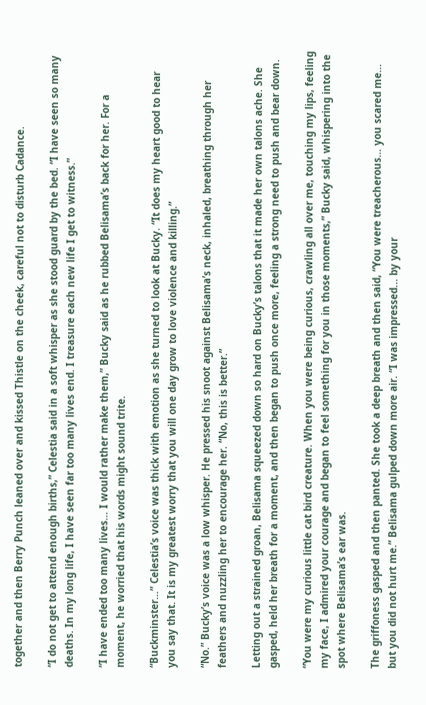together and then Berry Punch leaned over and kissed Thistle on the cheek, careful not to disturb Cadance.

“I do not get to attend enough births,” Celestia said in a soft whisper as she stood guard by the bed. “I have seen so many deaths. In my long life, I have seen far too many lives end. I treasure each new life I get to witness.”

“I have ended too many lives… I would rather make them,” Bucky said as he rubbed Belisama’s back for her. For a moment, he worried that his words might sound trite.

“Buckminster…” Celestia’s voice was thick with emotion as she turned to look at Bucky. “It does my heart good to hear you say that. It is my greatest worry that you will one day grow to love violence and killing.”

“No.” Bucky’s voice was a low whisper. He pressed his snoot against Belisama’s neck, inhaled, breathing through her feathers and nuzzling her to encourage her. “No, this is better.”

Letting out a strained groan, Belisama squeezed down so hard on Bucky’s talons that it made her own talons ache. She gasped, held her breath for a moment, and then began to push once more, feeling a strong need to push and bear down.

“You were my curious little cat bird creature. When you were being curious, crawling all over me, touching my lips, feeling my face, I admired your courage and began to feel something for you in those moments,” Bucky said, whispering into the spot where Belisama’s ear was.

The griffoness gasped and then panted. She took a deep breath and then said, “You were treacherous… you scared me… but you did not hurt me.” Belisama gulped down more air. “I was impressed... by your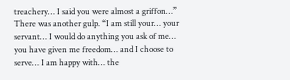treachery… I said you were almost a griffon…” There was another gulp. “I am still your… your servant… I would do anything you ask of me… you have given me freedom… and I choose to serve… I am happy with… the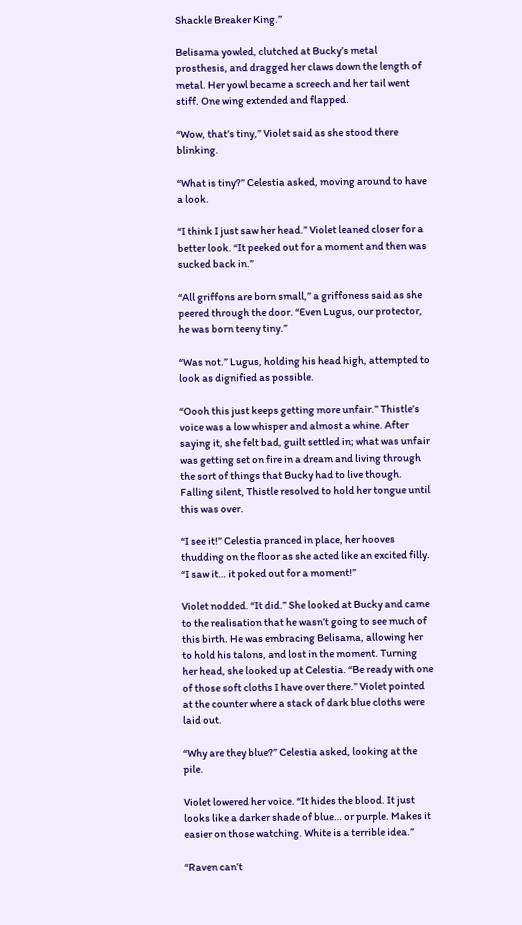Shackle Breaker King.”

Belisama yowled, clutched at Bucky’s metal prosthesis, and dragged her claws down the length of metal. Her yowl became a screech and her tail went stiff. One wing extended and flapped.

“Wow, that’s tiny,” Violet said as she stood there blinking.

“What is tiny?” Celestia asked, moving around to have a look.

“I think I just saw her head.” Violet leaned closer for a better look. “It peeked out for a moment and then was sucked back in.”

“All griffons are born small,” a griffoness said as she peered through the door. “Even Lugus, our protector, he was born teeny tiny.”

“Was not.” Lugus, holding his head high, attempted to look as dignified as possible.

“Oooh this just keeps getting more unfair.” Thistle’s voice was a low whisper and almost a whine. After saying it, she felt bad, guilt settled in; what was unfair was getting set on fire in a dream and living through the sort of things that Bucky had to live though. Falling silent, Thistle resolved to hold her tongue until this was over.

“I see it!” Celestia pranced in place, her hooves thudding on the floor as she acted like an excited filly. “I saw it… it poked out for a moment!”

Violet nodded. “It did.” She looked at Bucky and came to the realisation that he wasn’t going to see much of this birth. He was embracing Belisama, allowing her to hold his talons, and lost in the moment. Turning her head, she looked up at Celestia. “Be ready with one of those soft cloths I have over there.” Violet pointed at the counter where a stack of dark blue cloths were laid out.

“Why are they blue?” Celestia asked, looking at the pile.

Violet lowered her voice. “It hides the blood. It just looks like a darker shade of blue… or purple. Makes it easier on those watching. White is a terrible idea.”

“Raven can’t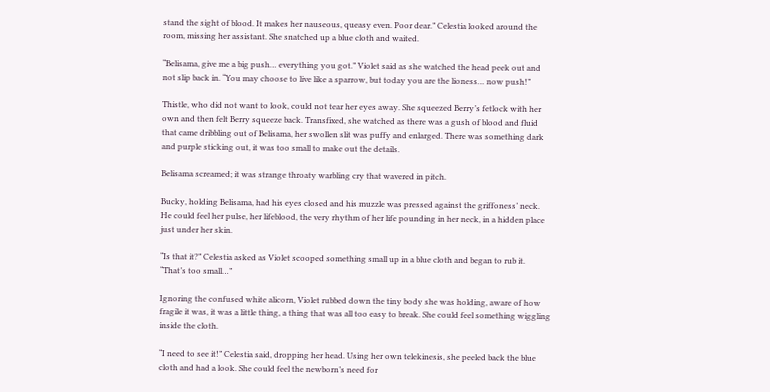stand the sight of blood. It makes her nauseous, queasy even. Poor dear.” Celestia looked around the room, missing her assistant. She snatched up a blue cloth and waited.

“Belisama, give me a big push… everything you got.” Violet said as she watched the head peek out and not slip back in. “You may choose to live like a sparrow, but today you are the lioness… now push!”

Thistle, who did not want to look, could not tear her eyes away. She squeezed Berry’s fetlock with her own and then felt Berry squeeze back. Transfixed, she watched as there was a gush of blood and fluid that came dribbling out of Belisama, her swollen slit was puffy and enlarged. There was something dark and purple sticking out, it was too small to make out the details.

Belisama screamed; it was strange throaty warbling cry that wavered in pitch.

Bucky, holding Belisama, had his eyes closed and his muzzle was pressed against the griffoness’ neck. He could feel her pulse, her lifeblood, the very rhythm of her life pounding in her neck, in a hidden place just under her skin.

“Is that it?” Celestia asked as Violet scooped something small up in a blue cloth and began to rub it. “That’s too small…”

Ignoring the confused white alicorn, Violet rubbed down the tiny body she was holding, aware of how fragile it was, it was a little thing, a thing that was all too easy to break. She could feel something wiggling inside the cloth.

“I need to see it!” Celestia said, dropping her head. Using her own telekinesis, she peeled back the blue cloth and had a look. She could feel the newborn’s need for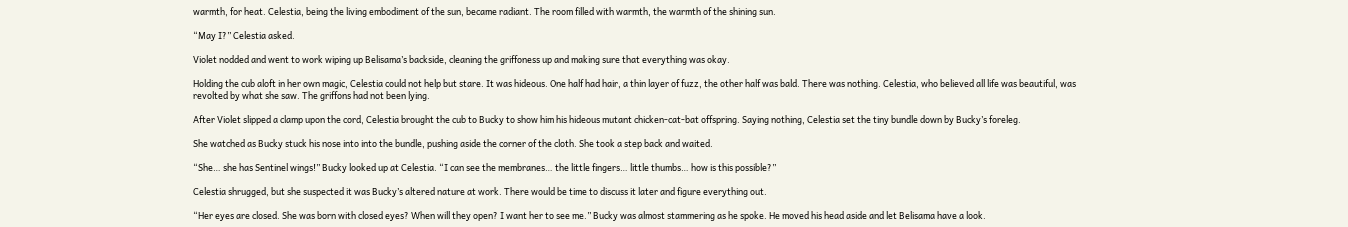warmth, for heat. Celestia, being the living embodiment of the sun, became radiant. The room filled with warmth, the warmth of the shining sun.

“May I?” Celestia asked.

Violet nodded and went to work wiping up Belisama’s backside, cleaning the griffoness up and making sure that everything was okay.

Holding the cub aloft in her own magic, Celestia could not help but stare. It was hideous. One half had hair, a thin layer of fuzz, the other half was bald. There was nothing. Celestia, who believed all life was beautiful, was revolted by what she saw. The griffons had not been lying.

After Violet slipped a clamp upon the cord, Celestia brought the cub to Bucky to show him his hideous mutant chicken-cat-bat offspring. Saying nothing, Celestia set the tiny bundle down by Bucky’s foreleg.

She watched as Bucky stuck his nose into into the bundle, pushing aside the corner of the cloth. She took a step back and waited.

“She… she has Sentinel wings!” Bucky looked up at Celestia. “I can see the membranes… the little fingers… little thumbs… how is this possible?”

Celestia shrugged, but she suspected it was Bucky’s altered nature at work. There would be time to discuss it later and figure everything out.

“Her eyes are closed. She was born with closed eyes? When will they open? I want her to see me.” Bucky was almost stammering as he spoke. He moved his head aside and let Belisama have a look.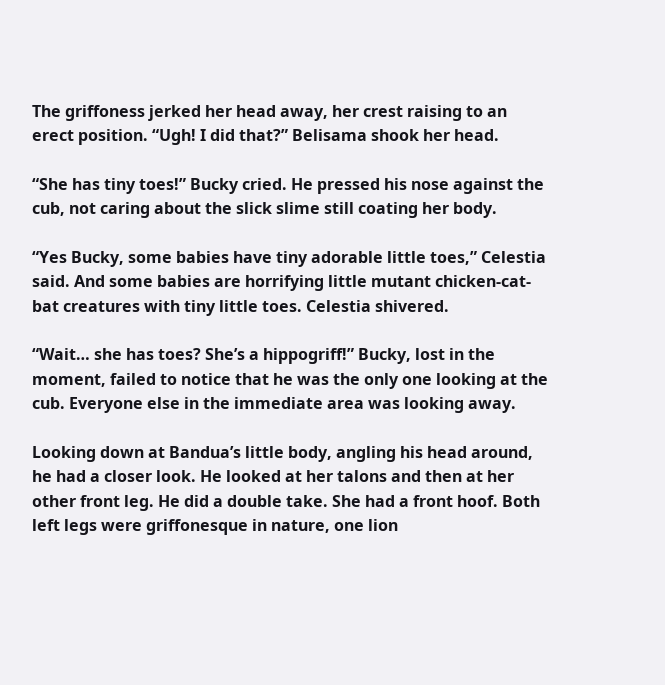The griffoness jerked her head away, her crest raising to an erect position. “Ugh! I did that?” Belisama shook her head.

“She has tiny toes!” Bucky cried. He pressed his nose against the cub, not caring about the slick slime still coating her body.

“Yes Bucky, some babies have tiny adorable little toes,” Celestia said. And some babies are horrifying little mutant chicken-cat-bat creatures with tiny little toes. Celestia shivered.

“Wait… she has toes? She’s a hippogriff!” Bucky, lost in the moment, failed to notice that he was the only one looking at the cub. Everyone else in the immediate area was looking away.

Looking down at Bandua’s little body, angling his head around, he had a closer look. He looked at her talons and then at her other front leg. He did a double take. She had a front hoof. Both left legs were griffonesque in nature, one lion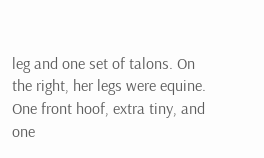leg and one set of talons. On the right, her legs were equine. One front hoof, extra tiny, and one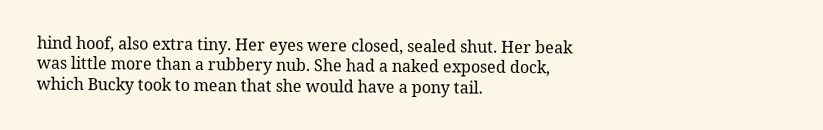hind hoof, also extra tiny. Her eyes were closed, sealed shut. Her beak was little more than a rubbery nub. She had a naked exposed dock, which Bucky took to mean that she would have a pony tail.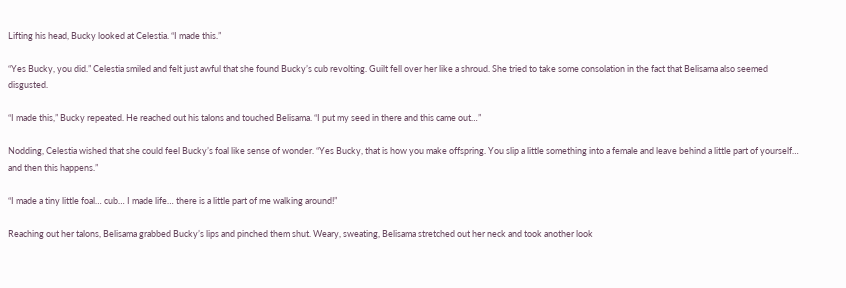Lifting his head, Bucky looked at Celestia. “I made this.”

“Yes Bucky, you did.” Celestia smiled and felt just awful that she found Bucky’s cub revolting. Guilt fell over her like a shroud. She tried to take some consolation in the fact that Belisama also seemed disgusted.

“I made this,” Bucky repeated. He reached out his talons and touched Belisama. “I put my seed in there and this came out…”

Nodding, Celestia wished that she could feel Bucky’s foal like sense of wonder. “Yes Bucky, that is how you make offspring. You slip a little something into a female and leave behind a little part of yourself… and then this happens.”

“I made a tiny little foal… cub… I made life… there is a little part of me walking around!”

Reaching out her talons, Belisama grabbed Bucky’s lips and pinched them shut. Weary, sweating, Belisama stretched out her neck and took another look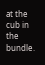at the cub in the bundle.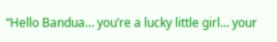“Hello Bandua… you’re a lucky little girl… your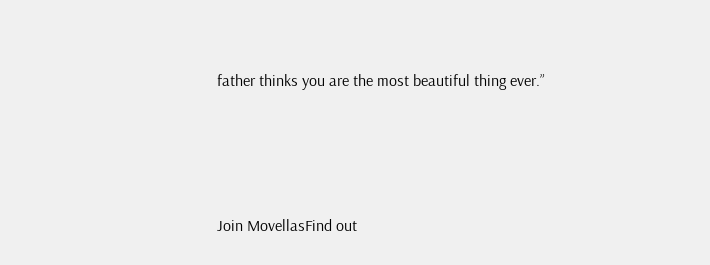father thinks you are the most beautiful thing ever.”




Join MovellasFind out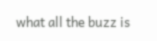what all the buzz is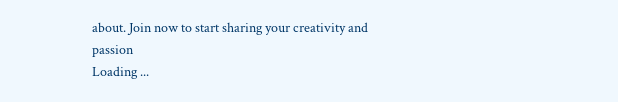about. Join now to start sharing your creativity and passion
Loading ...